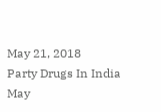May 21, 2018
Party Drugs In India
May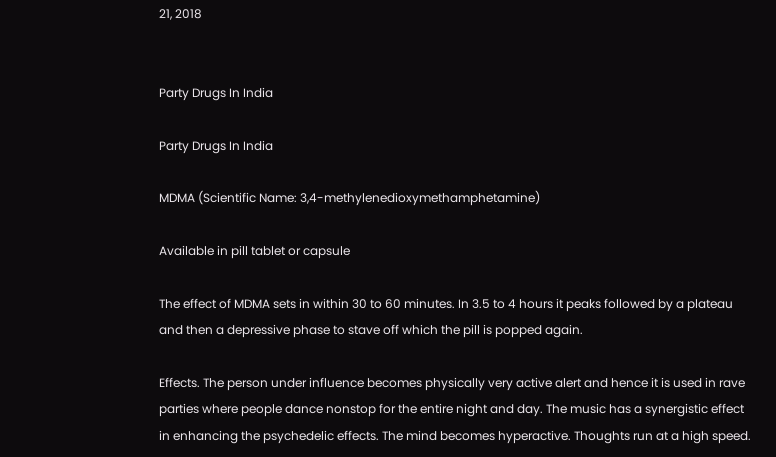21, 2018


Party Drugs In India

Party Drugs In India

MDMA (Scientific Name: 3,4-methylenedioxymethamphetamine)

Available in pill tablet or capsule

The effect of MDMA sets in within 30 to 60 minutes. In 3.5 to 4 hours it peaks followed by a plateau and then a depressive phase to stave off which the pill is popped again.

Effects. The person under influence becomes physically very active alert and hence it is used in rave parties where people dance nonstop for the entire night and day. The music has a synergistic effect in enhancing the psychedelic effects. The mind becomes hyperactive. Thoughts run at a high speed.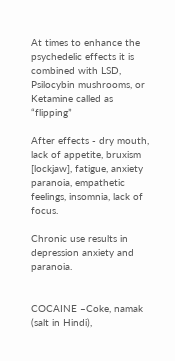At times to enhance the psychedelic effects it is combined with LSD, Psilocybin mushrooms, or Ketamine called as “flipping”

After effects - dry mouth, lack of appetite, bruxism [lockjaw], fatigue, anxiety paranoia, empathetic feelings, insomnia, lack of focus.

Chronic use results in depression anxiety and paranoia.


COCAINE –Coke, namak (salt in Hindi),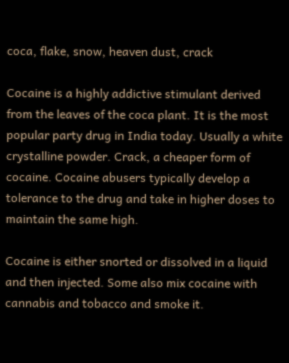coca, flake, snow, heaven dust, crack

Cocaine is a highly addictive stimulant derived from the leaves of the coca plant. It is the most popular party drug in India today. Usually a white crystalline powder. Crack, a cheaper form of cocaine. Cocaine abusers typically develop a tolerance to the drug and take in higher doses to maintain the same high.

Cocaine is either snorted or dissolved in a liquid and then injected. Some also mix cocaine with cannabis and tobacco and smoke it.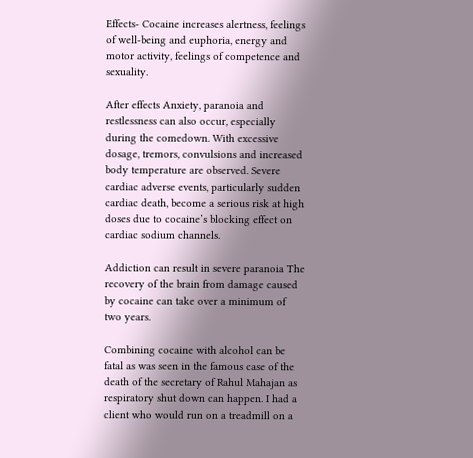Effects- Cocaine increases alertness, feelings of well-being and euphoria, energy and motor activity, feelings of competence and sexuality.

After effects Anxiety, paranoia and restlessness can also occur, especially during the comedown. With excessive dosage, tremors, convulsions and increased body temperature are observed. Severe cardiac adverse events, particularly sudden cardiac death, become a serious risk at high doses due to cocaine’s blocking effect on cardiac sodium channels.

Addiction can result in severe paranoia The recovery of the brain from damage caused by cocaine can take over a minimum of two years.

Combining cocaine with alcohol can be fatal as was seen in the famous case of the death of the secretary of Rahul Mahajan as respiratory shut down can happen. I had a client who would run on a treadmill on a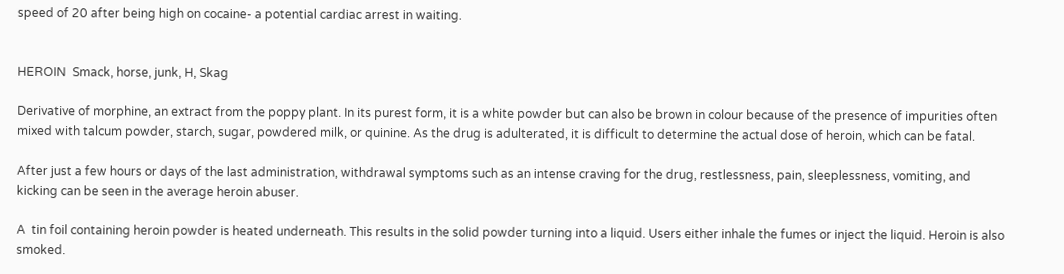speed of 20 after being high on cocaine- a potential cardiac arrest in waiting.


HEROIN  Smack, horse, junk, H, Skag

Derivative of morphine, an extract from the poppy plant. In its purest form, it is a white powder but can also be brown in colour because of the presence of impurities often mixed with talcum powder, starch, sugar, powdered milk, or quinine. As the drug is adulterated, it is difficult to determine the actual dose of heroin, which can be fatal.

After just a few hours or days of the last administration, withdrawal symptoms such as an intense craving for the drug, restlessness, pain, sleeplessness, vomiting, and kicking can be seen in the average heroin abuser.

A  tin foil containing heroin powder is heated underneath. This results in the solid powder turning into a liquid. Users either inhale the fumes or inject the liquid. Heroin is also smoked.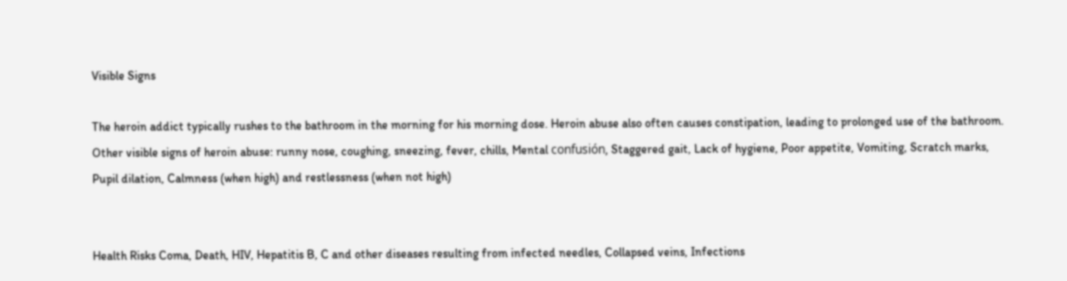Visible Signs

The heroin addict typically rushes to the bathroom in the morning for his morning dose. Heroin abuse also often causes constipation, leading to prolonged use of the bathroom. Other visible signs of heroin abuse: runny nose, coughing, sneezing, fever, chills, Mental confusión, Staggered gait, Lack of hygiene, Poor appetite, Vomiting, Scratch marks, Pupil dilation, Calmness (when high) and restlessness (when not high)


Health Risks Coma, Death, HIV, Hepatitis B, C and other diseases resulting from infected needles, Collapsed veins, Infections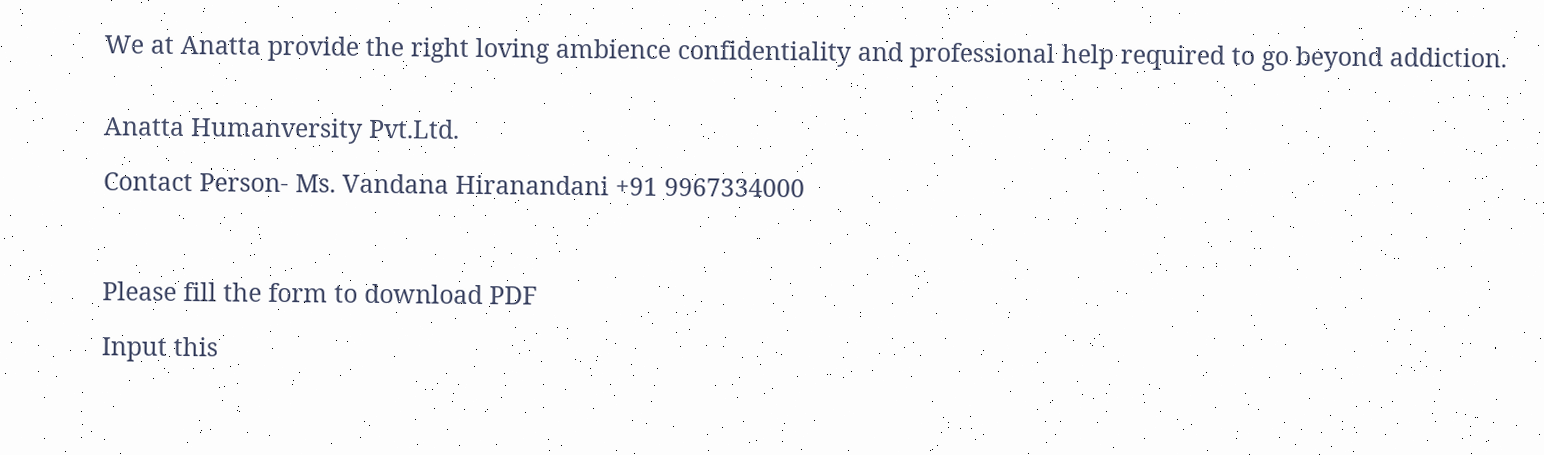We at Anatta provide the right loving ambience confidentiality and professional help required to go beyond addiction.


Anatta Humanversity Pvt.Ltd.

Contact Person- Ms. Vandana Hiranandani +91 9967334000



Please fill the form to download PDF

Input this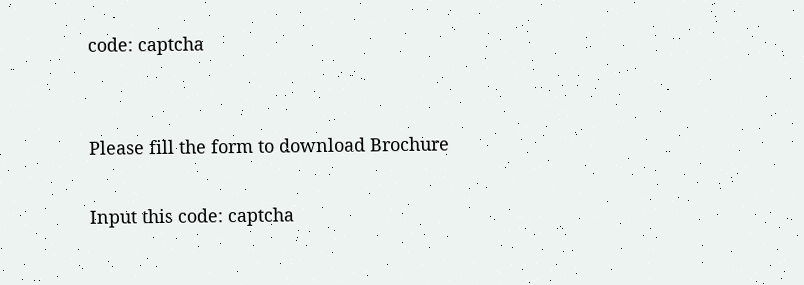code: captcha


Please fill the form to download Brochure

Input this code: captcha